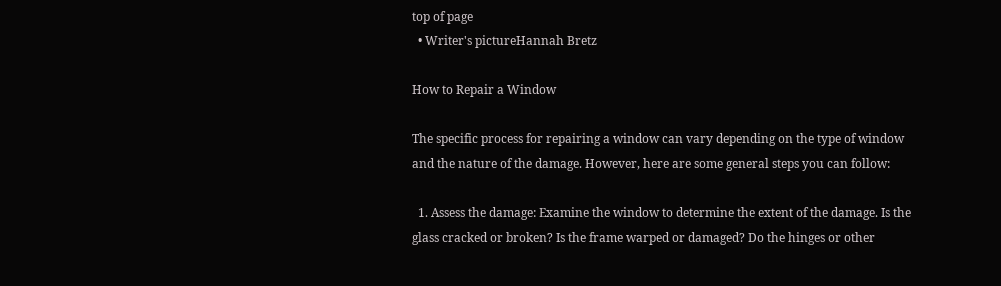top of page
  • Writer's pictureHannah Bretz

How to Repair a Window

The specific process for repairing a window can vary depending on the type of window and the nature of the damage. However, here are some general steps you can follow:

  1. Assess the damage: Examine the window to determine the extent of the damage. Is the glass cracked or broken? Is the frame warped or damaged? Do the hinges or other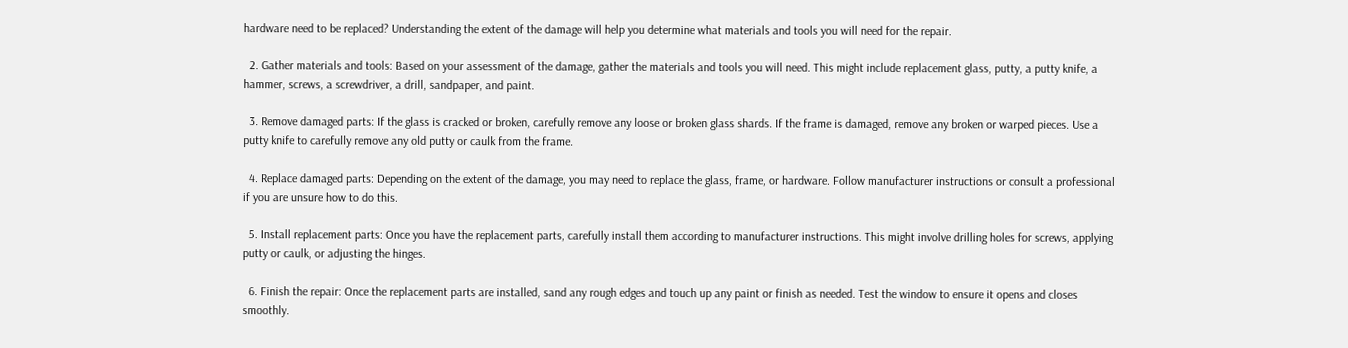hardware need to be replaced? Understanding the extent of the damage will help you determine what materials and tools you will need for the repair.

  2. Gather materials and tools: Based on your assessment of the damage, gather the materials and tools you will need. This might include replacement glass, putty, a putty knife, a hammer, screws, a screwdriver, a drill, sandpaper, and paint.

  3. Remove damaged parts: If the glass is cracked or broken, carefully remove any loose or broken glass shards. If the frame is damaged, remove any broken or warped pieces. Use a putty knife to carefully remove any old putty or caulk from the frame.

  4. Replace damaged parts: Depending on the extent of the damage, you may need to replace the glass, frame, or hardware. Follow manufacturer instructions or consult a professional if you are unsure how to do this.

  5. Install replacement parts: Once you have the replacement parts, carefully install them according to manufacturer instructions. This might involve drilling holes for screws, applying putty or caulk, or adjusting the hinges.

  6. Finish the repair: Once the replacement parts are installed, sand any rough edges and touch up any paint or finish as needed. Test the window to ensure it opens and closes smoothly.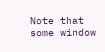Note that some window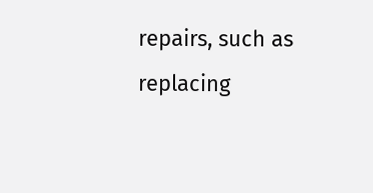repairs, such as replacing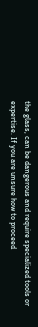the glass, can be dangerous and require specialized tools or expertise. If you are unsure how to proceed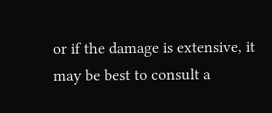or if the damage is extensive, it may be best to consult a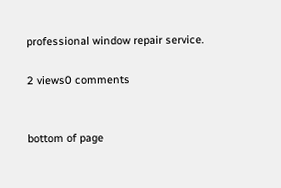professional window repair service.

2 views0 comments


bottom of page